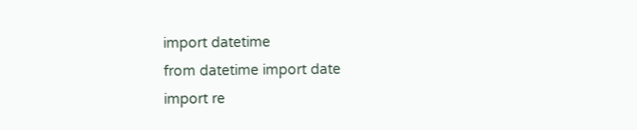import datetime
from datetime import date
import re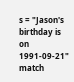s = "Jason's birthday is on 1991-09-21"
match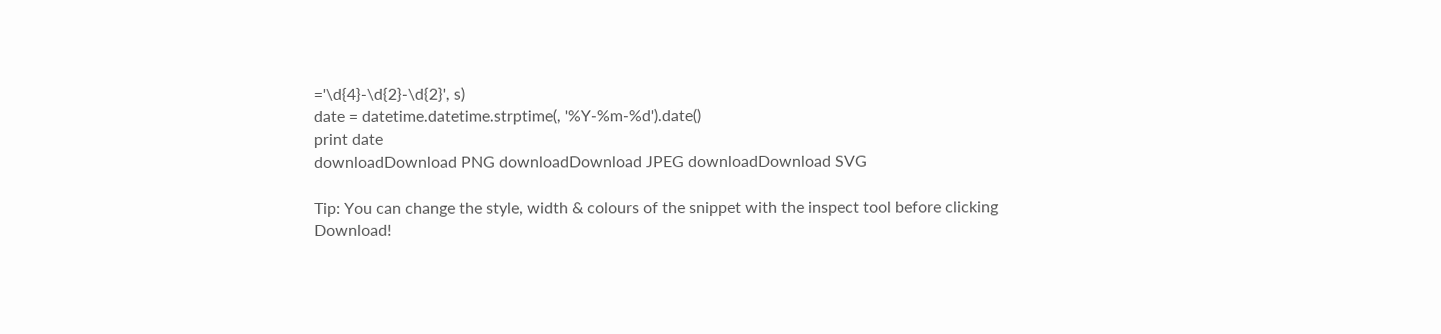='\d{4}-\d{2}-\d{2}', s)
date = datetime.datetime.strptime(, '%Y-%m-%d').date()
print date
downloadDownload PNG downloadDownload JPEG downloadDownload SVG

Tip: You can change the style, width & colours of the snippet with the inspect tool before clicking Download!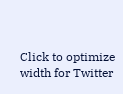Click to optimize width for Twitter